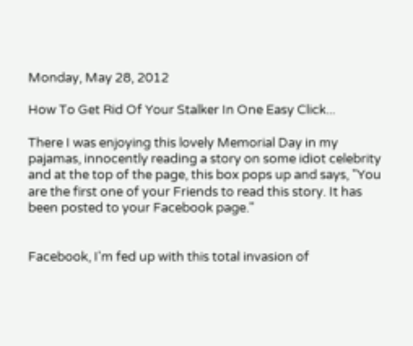Monday, May 28, 2012

How To Get Rid Of Your Stalker In One Easy Click...

There I was enjoying this lovely Memorial Day in my pajamas, innocently reading a story on some idiot celebrity and at the top of the page, this box pops up and says, "You are the first one of your Friends to read this story. It has been posted to your Facebook page."


Facebook, I'm fed up with this total invasion of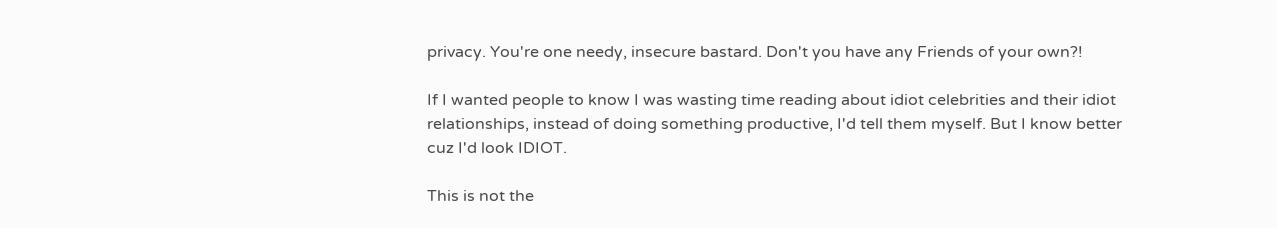privacy. You're one needy, insecure bastard. Don't you have any Friends of your own?!

If I wanted people to know I was wasting time reading about idiot celebrities and their idiot relationships, instead of doing something productive, I'd tell them myself. But I know better cuz I'd look IDIOT.

This is not the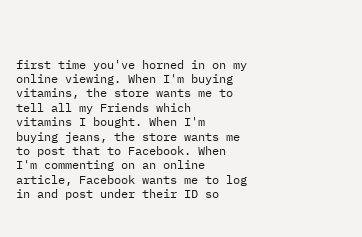first time you've horned in on my online viewing. When I'm buying vitamins, the store wants me to tell all my Friends which vitamins I bought. When I'm buying jeans, the store wants me to post that to Facebook. When I'm commenting on an online article, Facebook wants me to log in and post under their ID so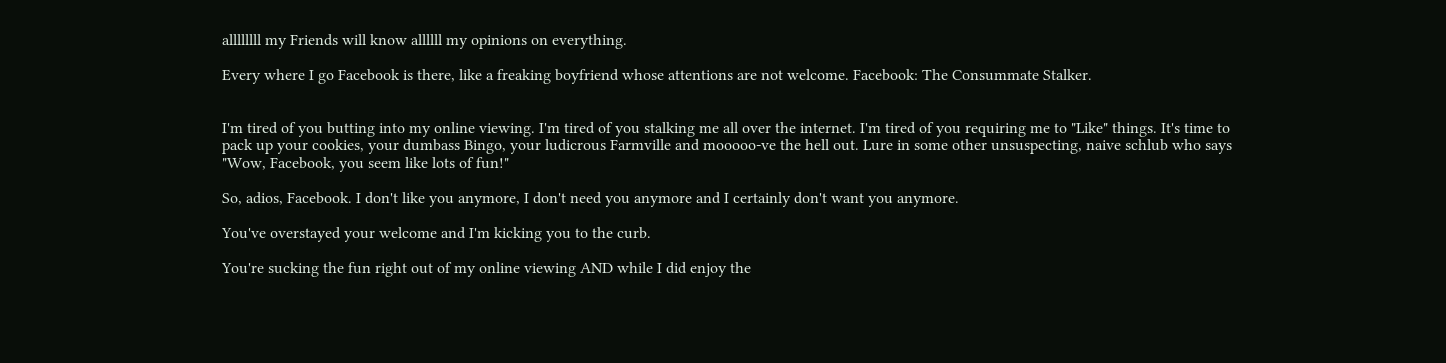allllllll my Friends will know allllll my opinions on everything.

Every where I go Facebook is there, like a freaking boyfriend whose attentions are not welcome. Facebook: The Consummate Stalker.


I'm tired of you butting into my online viewing. I'm tired of you stalking me all over the internet. I'm tired of you requiring me to "Like" things. It's time to pack up your cookies, your dumbass Bingo, your ludicrous Farmville and mooooo-ve the hell out. Lure in some other unsuspecting, naive schlub who says "Wow, Facebook, you seem like lots of fun!"

So, adios, Facebook. I don't like you anymore, I don't need you anymore and I certainly don't want you anymore.

You've overstayed your welcome and I'm kicking you to the curb.

You're sucking the fun right out of my online viewing AND while I did enjoy the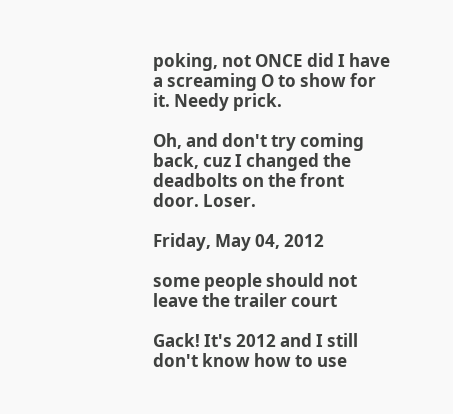poking, not ONCE did I have a screaming O to show for it. Needy prick.

Oh, and don't try coming back, cuz I changed the deadbolts on the front door. Loser.

Friday, May 04, 2012

some people should not leave the trailer court

Gack! It's 2012 and I still don't know how to use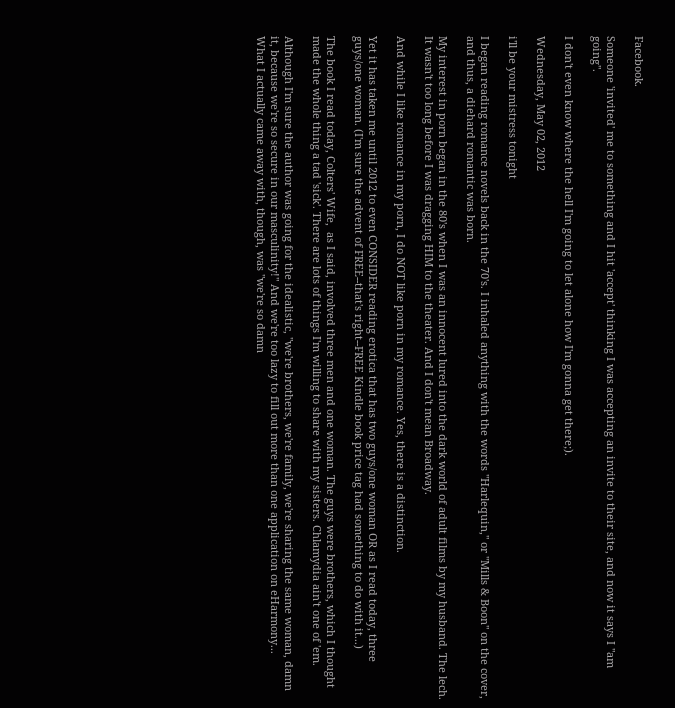Facebook.

Someone 'invited' me to something and I hit 'accept' thinking I was accepting an invite to their site, and now it says I "am going".

I don't even know where the hell I'm going to let alone how I'm gonna get there;).

Wednesday, May 02, 2012

i'll be your mistress tonight

I began reading romance novels back in the 70's. I inhaled anything with the words "Harlequin," or "Mills & Boon" on the cover,  and thus, a diehard romantic was born.

My interest in porn began in the 80's when I was an innocent lured into the dark world of adult films by my husband. The lech. It wasn't too long before I was dragging HIM to the theater. And I don't mean Broadway.

And while I like romance in my porn, I do NOT like porn in my romance. Yes, there is a distinction.

Yet it has taken me until 2012 to even CONSIDER reading erotica that has two guys/one woman OR as I read today, three guys/one woman. (I'm sure the advent of FREE--that's right--FREE Kindle book price tag had something to do with it...)

The book I read today, Colters' Wife,  as I said, involved three men and one woman. The guys were brothers, which I thought made the whole thing a tad 'sick'. There are lots of things I'm willing to share with my sisters. Chlamydia ain't one of 'em.

Although I'm sure the author was going for the idealistic, "we're brothers, we're family, we're sharing the same woman, damn it, because we're so secure in our masculinity!" And we're too lazy to fill out more than one application on eHarmony...
What I actually came away with, though, was "we're so damn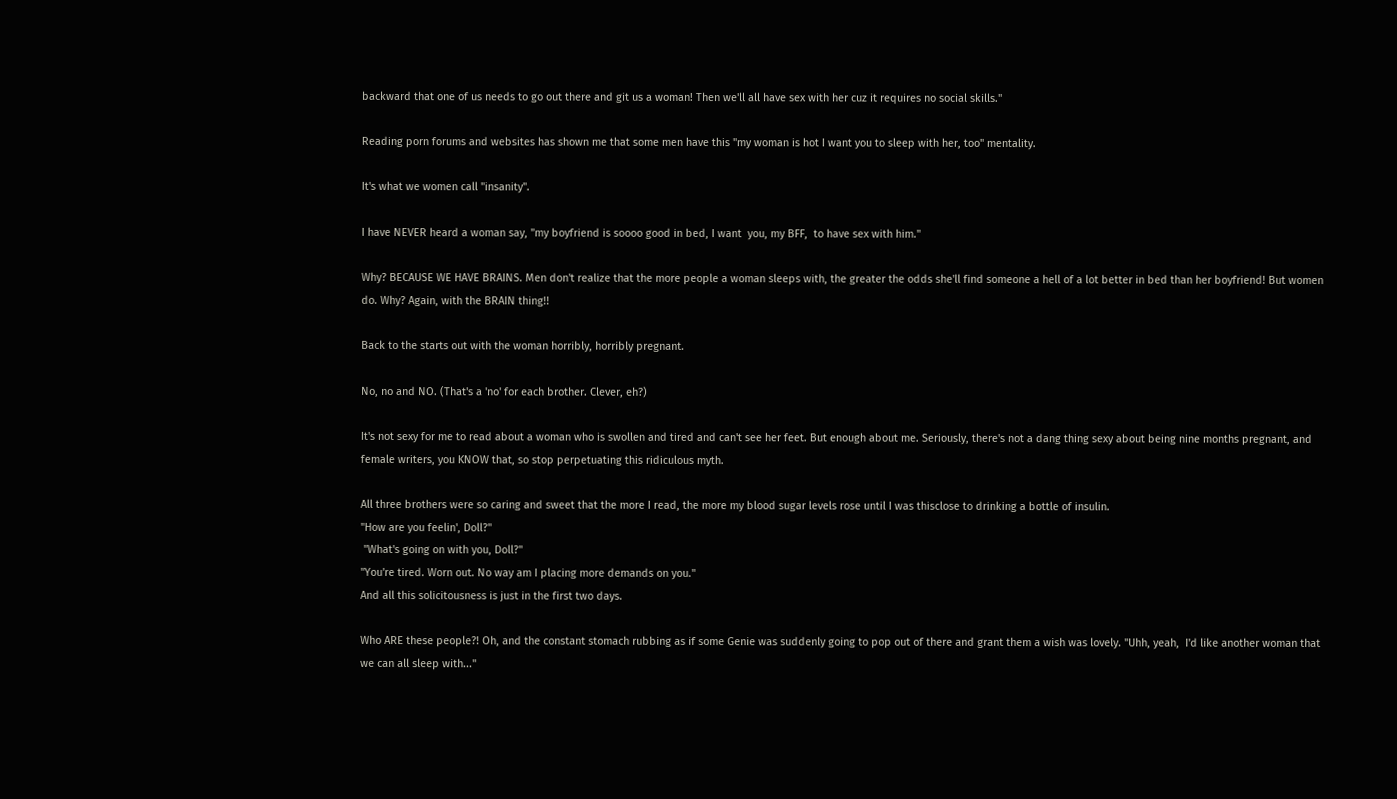backward that one of us needs to go out there and git us a woman! Then we'll all have sex with her cuz it requires no social skills."

Reading porn forums and websites has shown me that some men have this "my woman is hot I want you to sleep with her, too" mentality.

It's what we women call "insanity".

I have NEVER heard a woman say, "my boyfriend is soooo good in bed, I want  you, my BFF,  to have sex with him."

Why? BECAUSE WE HAVE BRAINS. Men don't realize that the more people a woman sleeps with, the greater the odds she'll find someone a hell of a lot better in bed than her boyfriend! But women do. Why? Again, with the BRAIN thing!!

Back to the starts out with the woman horribly, horribly pregnant.

No, no and NO. (That's a 'no' for each brother. Clever, eh?)

It's not sexy for me to read about a woman who is swollen and tired and can't see her feet. But enough about me. Seriously, there's not a dang thing sexy about being nine months pregnant, and female writers, you KNOW that, so stop perpetuating this ridiculous myth.

All three brothers were so caring and sweet that the more I read, the more my blood sugar levels rose until I was thisclose to drinking a bottle of insulin.
"How are you feelin', Doll?"
 "What's going on with you, Doll?"
"You're tired. Worn out. No way am I placing more demands on you."
And all this solicitousness is just in the first two days.

Who ARE these people?! Oh, and the constant stomach rubbing as if some Genie was suddenly going to pop out of there and grant them a wish was lovely. "Uhh, yeah,  I'd like another woman that we can all sleep with..."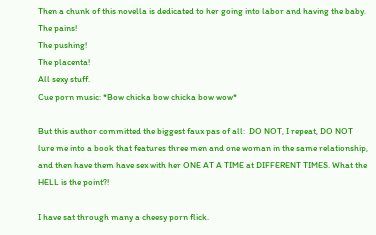Then a chunk of this novella is dedicated to her going into labor and having the baby.
The pains!
The pushing!
The placenta!
All sexy stuff.
Cue porn music: *Bow chicka bow chicka bow wow*

But this author committed the biggest faux pas of all:  DO NOT, I repeat, DO NOT lure me into a book that features three men and one woman in the same relationship, and then have them have sex with her ONE AT A TIME at DIFFERENT TIMES. What the HELL is the point?!

I have sat through many a cheesy porn flick.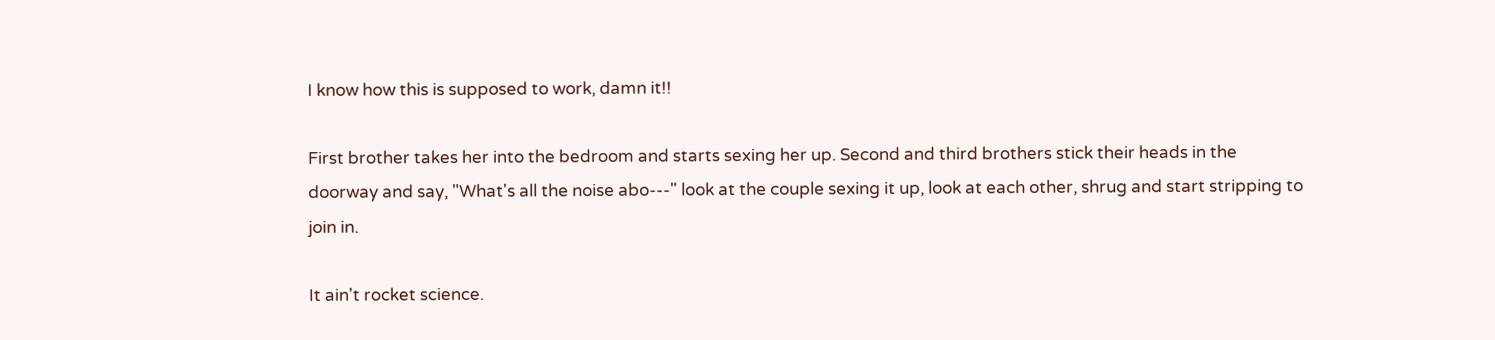I know how this is supposed to work, damn it!!

First brother takes her into the bedroom and starts sexing her up. Second and third brothers stick their heads in the doorway and say, "What's all the noise abo---" look at the couple sexing it up, look at each other, shrug and start stripping to join in.

It ain't rocket science.